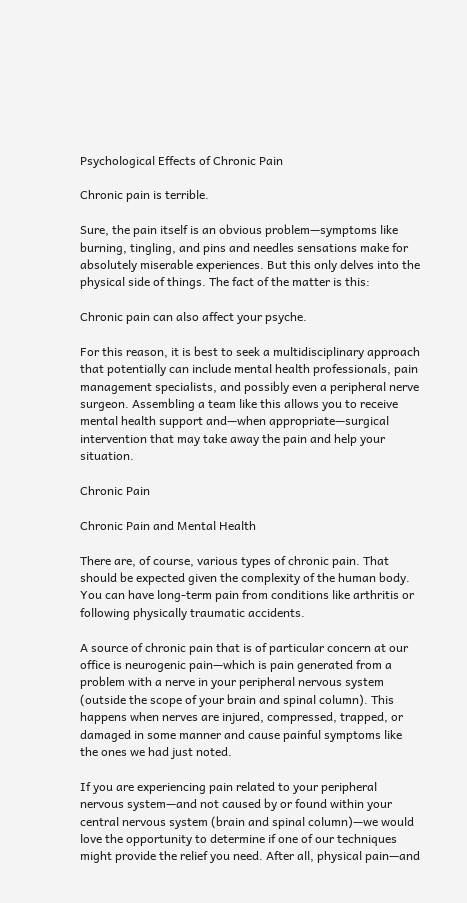Psychological Effects of Chronic Pain

Chronic pain is terrible.

Sure, the pain itself is an obvious problem—symptoms like burning, tingling, and pins and needles sensations make for absolutely miserable experiences. But this only delves into the physical side of things. The fact of the matter is this:

Chronic pain can also affect your psyche.

For this reason, it is best to seek a multidisciplinary approach that potentially can include mental health professionals, pain management specialists, and possibly even a peripheral nerve surgeon. Assembling a team like this allows you to receive mental health support and—when appropriate—surgical intervention that may take away the pain and help your situation.

Chronic Pain

Chronic Pain and Mental Health

There are, of course, various types of chronic pain. That should be expected given the complexity of the human body. You can have long-term pain from conditions like arthritis or following physically traumatic accidents.

A source of chronic pain that is of particular concern at our office is neurogenic pain—which is pain generated from a problem with a nerve in your peripheral nervous system (outside the scope of your brain and spinal column). This happens when nerves are injured, compressed, trapped, or damaged in some manner and cause painful symptoms like the ones we had just noted.

If you are experiencing pain related to your peripheral nervous system—and not caused by or found within your central nervous system (brain and spinal column)—we would love the opportunity to determine if one of our techniques might provide the relief you need. After all, physical pain—and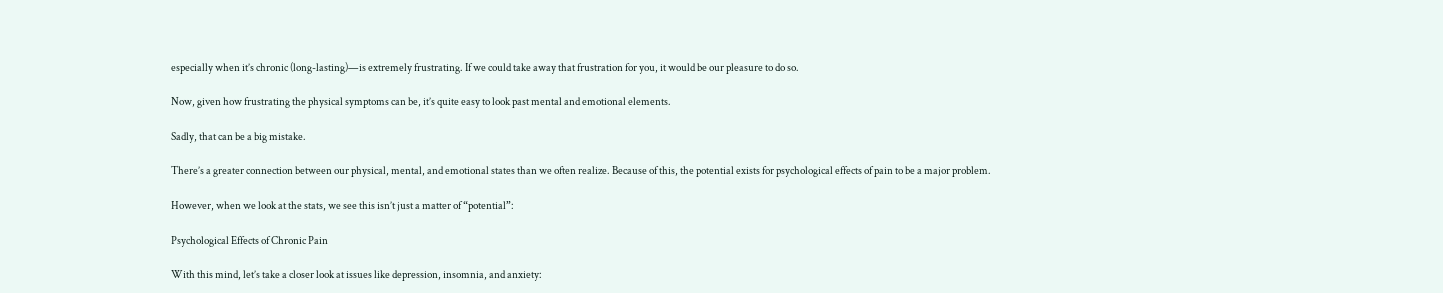especially when it’s chronic (long-lasting)—is extremely frustrating. If we could take away that frustration for you, it would be our pleasure to do so.

Now, given how frustrating the physical symptoms can be, it’s quite easy to look past mental and emotional elements.

Sadly, that can be a big mistake.

There’s a greater connection between our physical, mental, and emotional states than we often realize. Because of this, the potential exists for psychological effects of pain to be a major problem.

However, when we look at the stats, we see this isn’t just a matter of “potential”:

Psychological Effects of Chronic Pain

With this mind, let’s take a closer look at issues like depression, insomnia, and anxiety: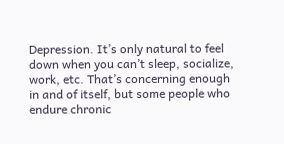Depression. It’s only natural to feel down when you can’t sleep, socialize, work, etc. That’s concerning enough in and of itself, but some people who endure chronic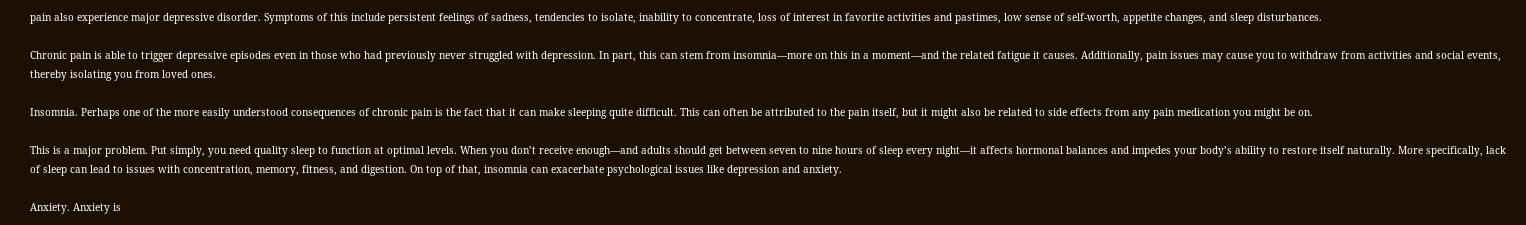pain also experience major depressive disorder. Symptoms of this include persistent feelings of sadness, tendencies to isolate, inability to concentrate, loss of interest in favorite activities and pastimes, low sense of self-worth, appetite changes, and sleep disturbances.

Chronic pain is able to trigger depressive episodes even in those who had previously never struggled with depression. In part, this can stem from insomnia—more on this in a moment—and the related fatigue it causes. Additionally, pain issues may cause you to withdraw from activities and social events, thereby isolating you from loved ones.

Insomnia. Perhaps one of the more easily understood consequences of chronic pain is the fact that it can make sleeping quite difficult. This can often be attributed to the pain itself, but it might also be related to side effects from any pain medication you might be on.

This is a major problem. Put simply, you need quality sleep to function at optimal levels. When you don’t receive enough—and adults should get between seven to nine hours of sleep every night—it affects hormonal balances and impedes your body’s ability to restore itself naturally. More specifically, lack of sleep can lead to issues with concentration, memory, fitness, and digestion. On top of that, insomnia can exacerbate psychological issues like depression and anxiety.

Anxiety. Anxiety is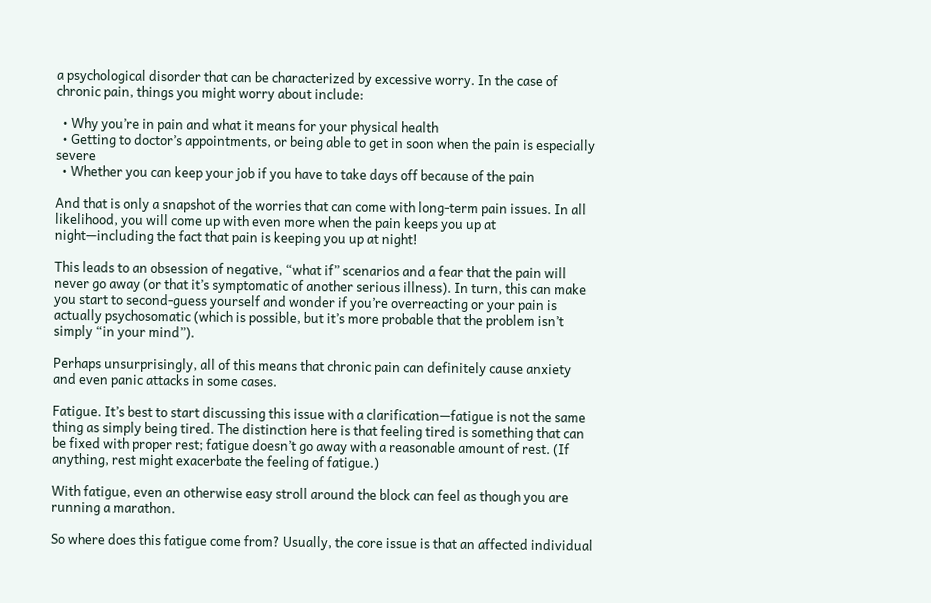a psychological disorder that can be characterized by excessive worry. In the case of chronic pain, things you might worry about include:

  • Why you’re in pain and what it means for your physical health
  • Getting to doctor’s appointments, or being able to get in soon when the pain is especially severe
  • Whether you can keep your job if you have to take days off because of the pain

And that is only a snapshot of the worries that can come with long-term pain issues. In all likelihood, you will come up with even more when the pain keeps you up at night—including the fact that pain is keeping you up at night!

This leads to an obsession of negative, “what if” scenarios and a fear that the pain will never go away (or that it’s symptomatic of another serious illness). In turn, this can make you start to second-guess yourself and wonder if you’re overreacting or your pain is actually psychosomatic (which is possible, but it’s more probable that the problem isn’t simply “in your mind”).

Perhaps unsurprisingly, all of this means that chronic pain can definitely cause anxiety and even panic attacks in some cases.

Fatigue. It’s best to start discussing this issue with a clarification—fatigue is not the same thing as simply being tired. The distinction here is that feeling tired is something that can be fixed with proper rest; fatigue doesn’t go away with a reasonable amount of rest. (If anything, rest might exacerbate the feeling of fatigue.)

With fatigue, even an otherwise easy stroll around the block can feel as though you are running a marathon.

So where does this fatigue come from? Usually, the core issue is that an affected individual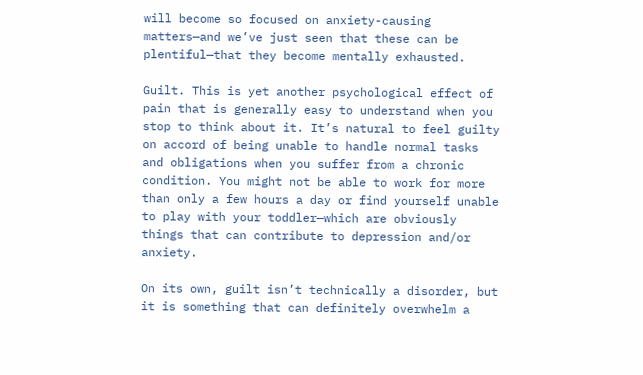will become so focused on anxiety-causing matters—and we’ve just seen that these can be plentiful—that they become mentally exhausted.

Guilt. This is yet another psychological effect of pain that is generally easy to understand when you stop to think about it. It’s natural to feel guilty on accord of being unable to handle normal tasks and obligations when you suffer from a chronic condition. You might not be able to work for more than only a few hours a day or find yourself unable to play with your toddler—which are obviously things that can contribute to depression and/or anxiety.

On its own, guilt isn’t technically a disorder, but it is something that can definitely overwhelm a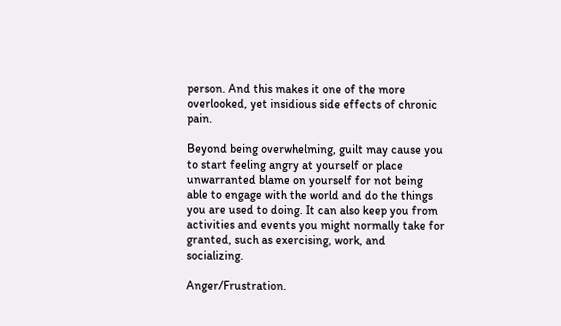person. And this makes it one of the more overlooked, yet insidious side effects of chronic pain.

Beyond being overwhelming, guilt may cause you to start feeling angry at yourself or place unwarranted blame on yourself for not being able to engage with the world and do the things you are used to doing. It can also keep you from activities and events you might normally take for granted, such as exercising, work, and socializing.

Anger/Frustration.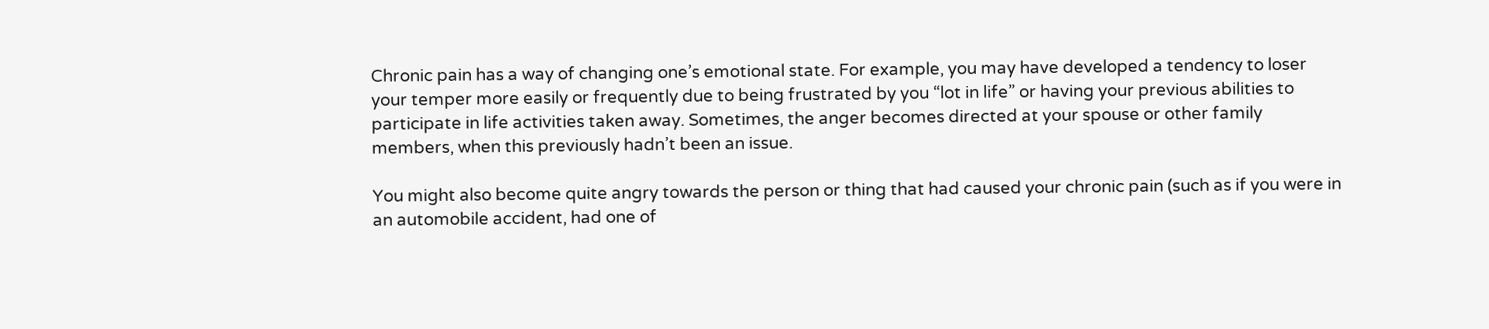Chronic pain has a way of changing one’s emotional state. For example, you may have developed a tendency to loser your temper more easily or frequently due to being frustrated by you “lot in life” or having your previous abilities to participate in life activities taken away. Sometimes, the anger becomes directed at your spouse or other family members, when this previously hadn’t been an issue.

You might also become quite angry towards the person or thing that had caused your chronic pain (such as if you were in an automobile accident, had one of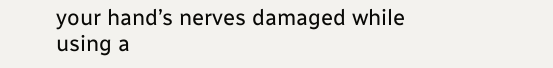your hand’s nerves damaged while using a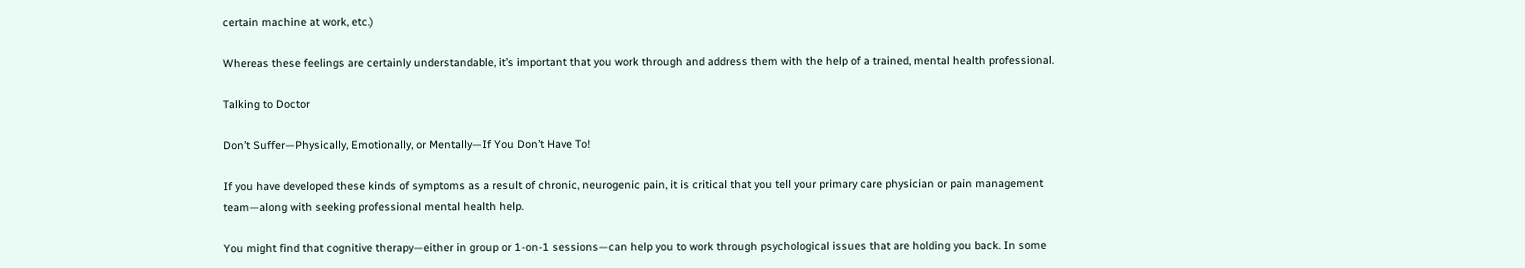certain machine at work, etc.)

Whereas these feelings are certainly understandable, it’s important that you work through and address them with the help of a trained, mental health professional.

Talking to Doctor

Don’t Suffer—Physically, Emotionally, or Mentally—If You Don’t Have To!

If you have developed these kinds of symptoms as a result of chronic, neurogenic pain, it is critical that you tell your primary care physician or pain management team—along with seeking professional mental health help.

You might find that cognitive therapy—either in group or 1-on-1 sessions—can help you to work through psychological issues that are holding you back. In some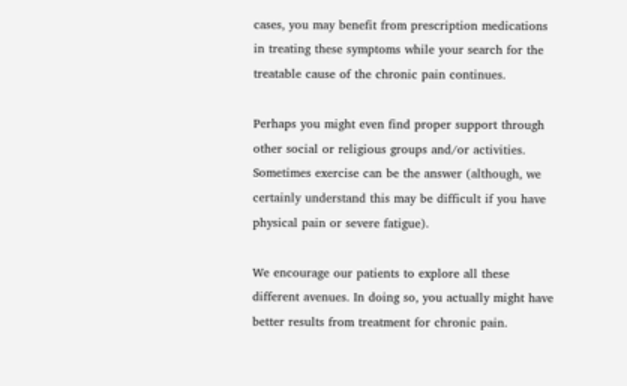cases, you may benefit from prescription medications in treating these symptoms while your search for the treatable cause of the chronic pain continues.

Perhaps you might even find proper support through other social or religious groups and/or activities. Sometimes exercise can be the answer (although, we certainly understand this may be difficult if you have physical pain or severe fatigue).

We encourage our patients to explore all these different avenues. In doing so, you actually might have better results from treatment for chronic pain.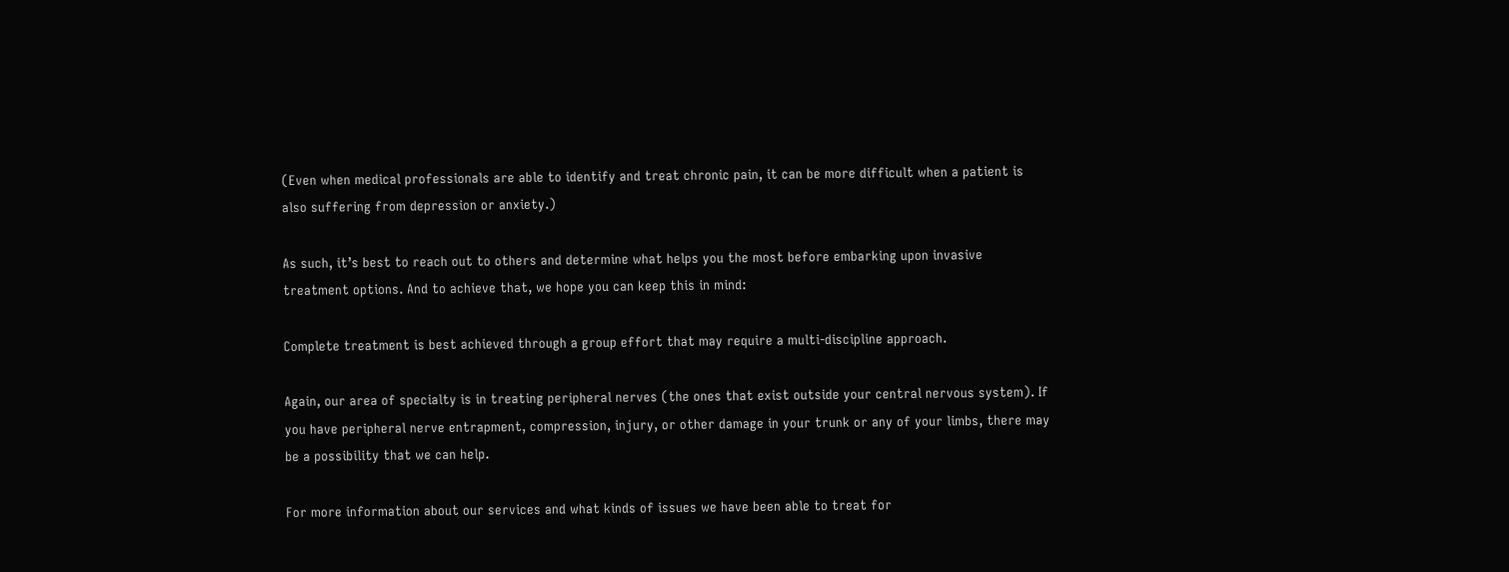(Even when medical professionals are able to identify and treat chronic pain, it can be more difficult when a patient is also suffering from depression or anxiety.)

As such, it’s best to reach out to others and determine what helps you the most before embarking upon invasive treatment options. And to achieve that, we hope you can keep this in mind:

Complete treatment is best achieved through a group effort that may require a multi-discipline approach.

Again, our area of specialty is in treating peripheral nerves (the ones that exist outside your central nervous system). If you have peripheral nerve entrapment, compression, injury, or other damage in your trunk or any of your limbs, there may be a possibility that we can help.

For more information about our services and what kinds of issues we have been able to treat for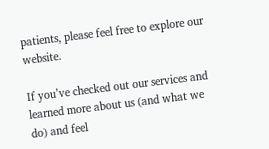patients, please feel free to explore our website.

If you’ve checked out our services and learned more about us (and what we do) and feel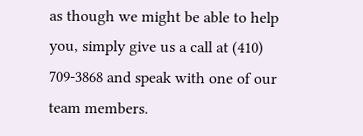as though we might be able to help you, simply give us a call at (410) 709-3868 and speak with one of our team members.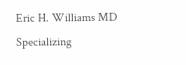Eric H. Williams MD
Specializing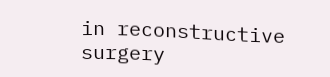in reconstructive surgery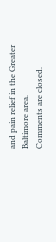and pain relief in the Greater Baltimore area.
Comments are closed.